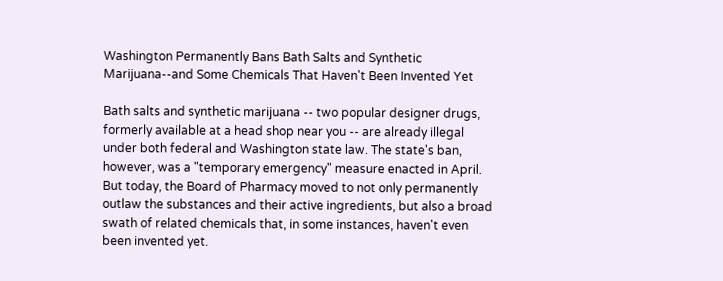Washington Permanently Bans Bath Salts and Synthetic Marijuana--and Some Chemicals That Haven't Been Invented Yet

Bath salts and synthetic marijuana -- two popular designer drugs, formerly available at a head shop near you -- are already illegal under both federal and Washington state law. The state's ban, however, was a "temporary emergency" measure enacted in April. But today, the Board of Pharmacy moved to not only permanently outlaw the substances and their active ingredients, but also a broad swath of related chemicals that, in some instances, haven't even been invented yet.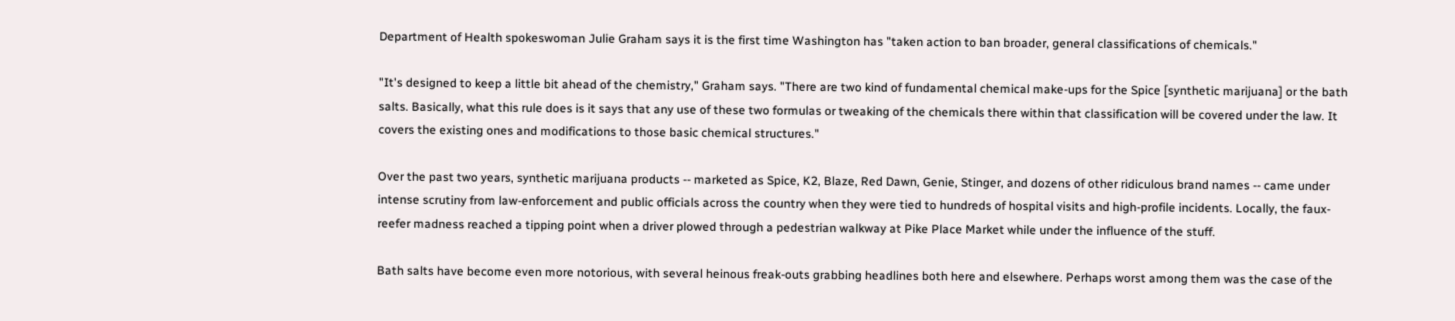Department of Health spokeswoman Julie Graham says it is the first time Washington has "taken action to ban broader, general classifications of chemicals."

"It's designed to keep a little bit ahead of the chemistry," Graham says. "There are two kind of fundamental chemical make-ups for the Spice [synthetic marijuana] or the bath salts. Basically, what this rule does is it says that any use of these two formulas or tweaking of the chemicals there within that classification will be covered under the law. It covers the existing ones and modifications to those basic chemical structures."

Over the past two years, synthetic marijuana products -- marketed as Spice, K2, Blaze, Red Dawn, Genie, Stinger, and dozens of other ridiculous brand names -- came under intense scrutiny from law-enforcement and public officials across the country when they were tied to hundreds of hospital visits and high-profile incidents. Locally, the faux-reefer madness reached a tipping point when a driver plowed through a pedestrian walkway at Pike Place Market while under the influence of the stuff.

Bath salts have become even more notorious, with several heinous freak-outs grabbing headlines both here and elsewhere. Perhaps worst among them was the case of the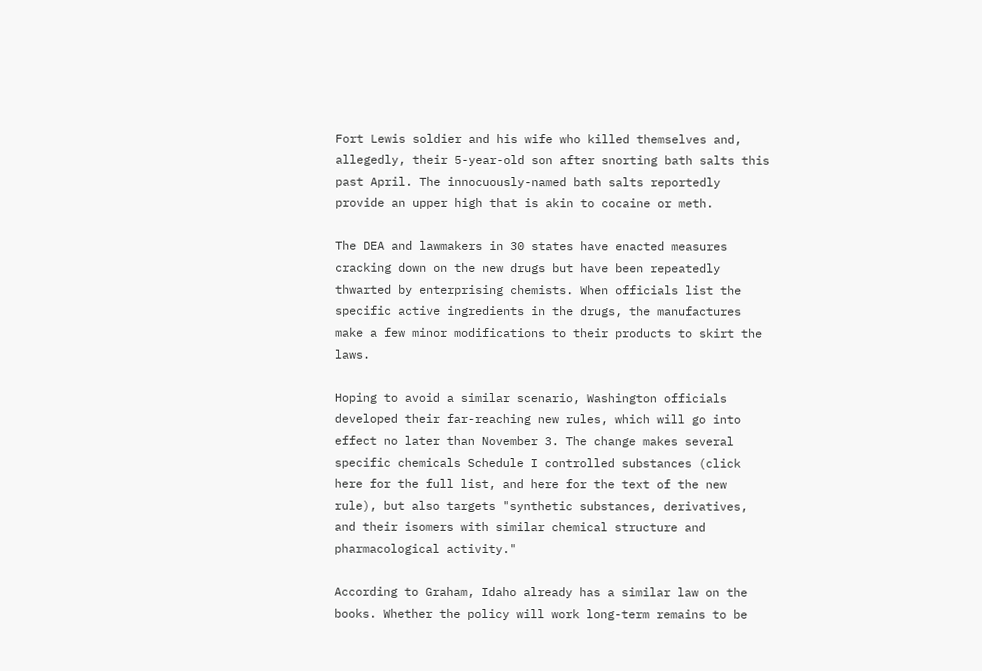Fort Lewis soldier and his wife who killed themselves and, allegedly, their 5-year-old son after snorting bath salts this past April. The innocuously-named bath salts reportedly provide an upper high that is akin to cocaine or meth.

The DEA and lawmakers in 30 states have enacted measures cracking down on the new drugs but have been repeatedly thwarted by enterprising chemists. When officials list the specific active ingredients in the drugs, the manufactures make a few minor modifications to their products to skirt the laws.

Hoping to avoid a similar scenario, Washington officials developed their far-reaching new rules, which will go into effect no later than November 3. The change makes several specific chemicals Schedule I controlled substances (click here for the full list, and here for the text of the new rule), but also targets "synthetic substances, derivatives, and their isomers with similar chemical structure and pharmacological activity."

According to Graham, Idaho already has a similar law on the books. Whether the policy will work long-term remains to be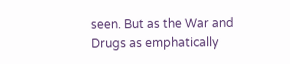seen. But as the War and Drugs as emphatically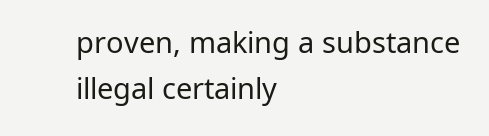proven, making a substance illegal certainly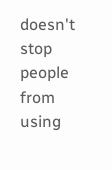doesn't stop people from using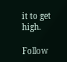it to get high.

Follow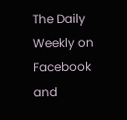The Daily Weekly on Facebook and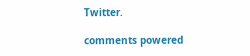Twitter.

comments powered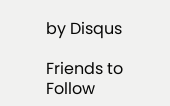by Disqus

Friends to Follow